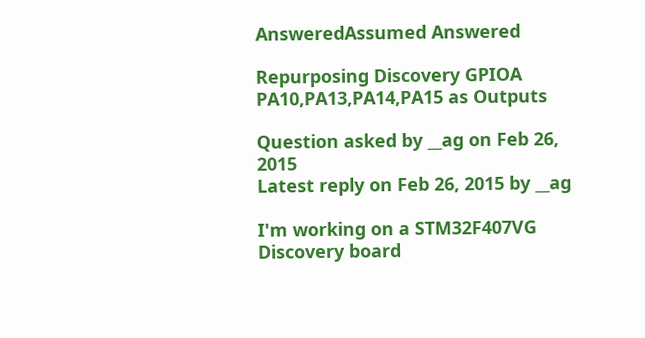AnsweredAssumed Answered

Repurposing Discovery GPIOA PA10,PA13,PA14,PA15 as Outputs

Question asked by __ag on Feb 26, 2015
Latest reply on Feb 26, 2015 by __ag

I'm working on a STM32F407VG Discovery board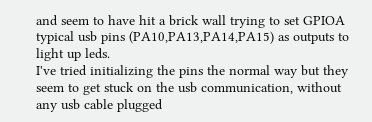and seem to have hit a brick wall trying to set GPIOA typical usb pins (PA10,PA13,PA14,PA15) as outputs to light up leds.
I've tried initializing the pins the normal way but they seem to get stuck on the usb communication, without any usb cable plugged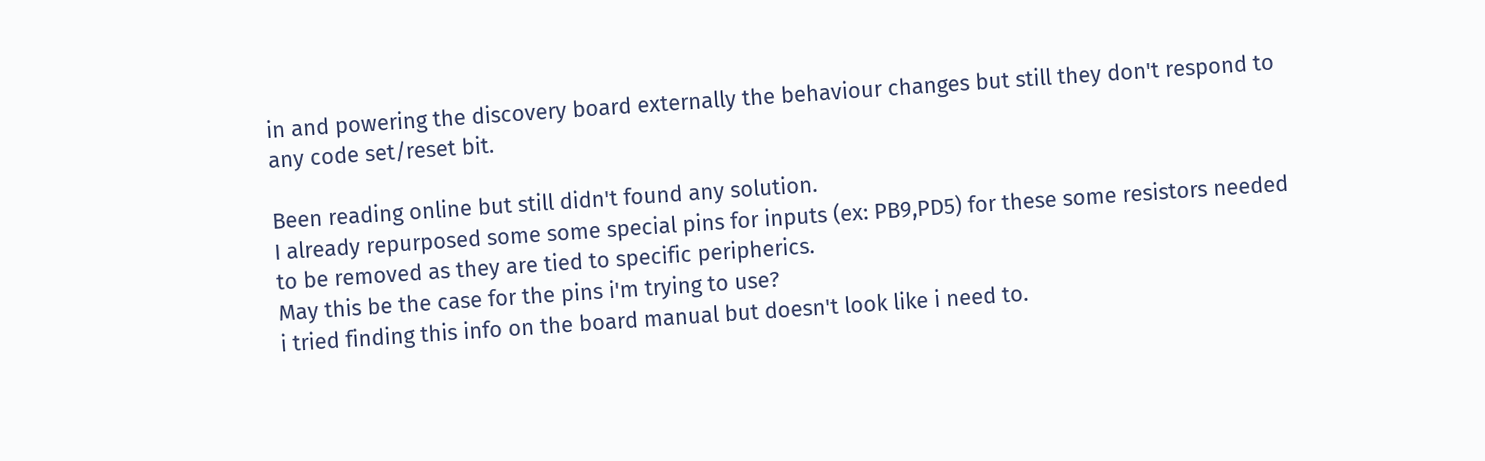in and powering the discovery board externally the behaviour changes but still they don't respond to any code set/reset bit.

Been reading online but still didn't found any solution.
I already repurposed some some special pins for inputs (ex: PB9,PD5) for these some resistors needed to be removed as they are tied to specific peripherics.
May this be the case for the pins i'm trying to use?
i tried finding this info on the board manual but doesn't look like i need to.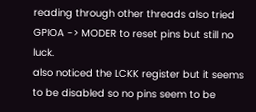reading through other threads also tried GPIOA -> MODER to reset pins but still no luck.
also noticed the LCKK register but it seems to be disabled so no pins seem to be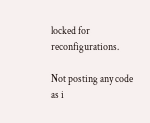locked for reconfigurations.

Not posting any code as i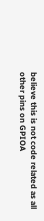believe this is not code related as all other pins on GPIOA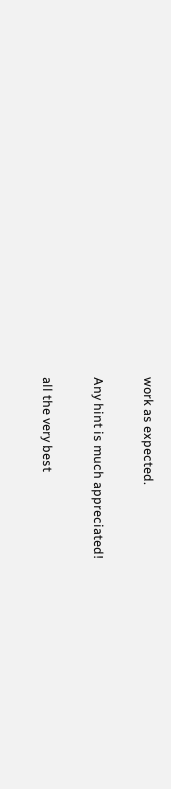work as expected.

Any hint is much appreciated!

all the very best